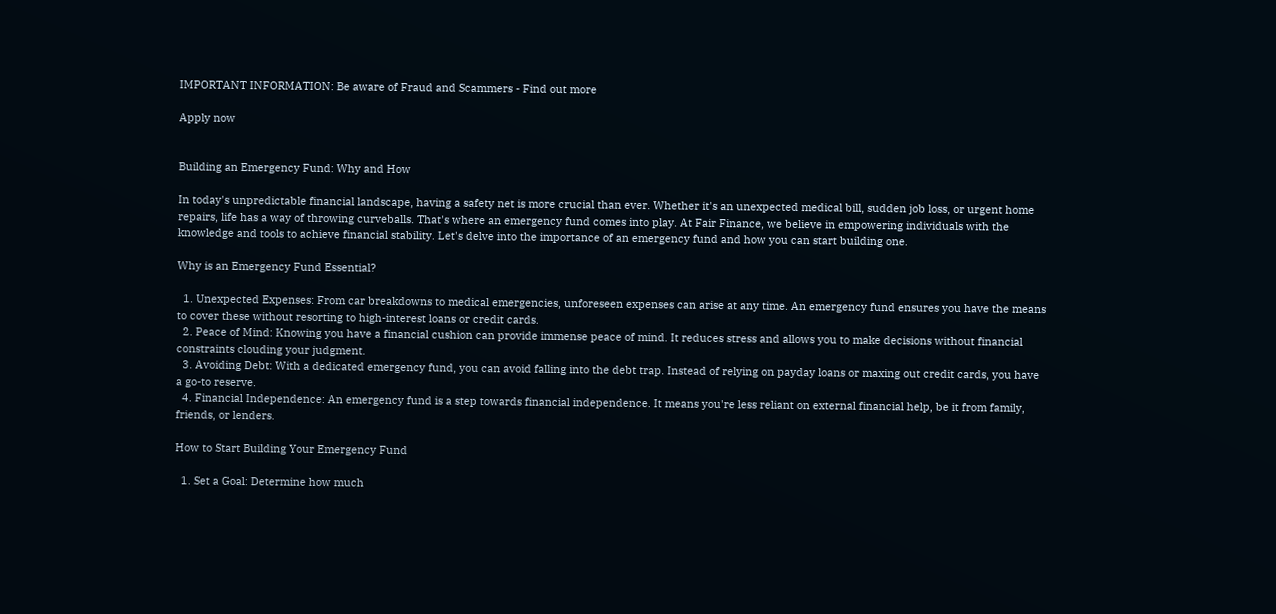IMPORTANT INFORMATION: Be aware of Fraud and Scammers - Find out more

Apply now


Building an Emergency Fund: Why and How

In today's unpredictable financial landscape, having a safety net is more crucial than ever. Whether it's an unexpected medical bill, sudden job loss, or urgent home repairs, life has a way of throwing curveballs. That's where an emergency fund comes into play. At Fair Finance, we believe in empowering individuals with the knowledge and tools to achieve financial stability. Let's delve into the importance of an emergency fund and how you can start building one.

Why is an Emergency Fund Essential?

  1. Unexpected Expenses: From car breakdowns to medical emergencies, unforeseen expenses can arise at any time. An emergency fund ensures you have the means to cover these without resorting to high-interest loans or credit cards.
  2. Peace of Mind: Knowing you have a financial cushion can provide immense peace of mind. It reduces stress and allows you to make decisions without financial constraints clouding your judgment.
  3. Avoiding Debt: With a dedicated emergency fund, you can avoid falling into the debt trap. Instead of relying on payday loans or maxing out credit cards, you have a go-to reserve.
  4. Financial Independence: An emergency fund is a step towards financial independence. It means you're less reliant on external financial help, be it from family, friends, or lenders.

How to Start Building Your Emergency Fund

  1. Set a Goal: Determine how much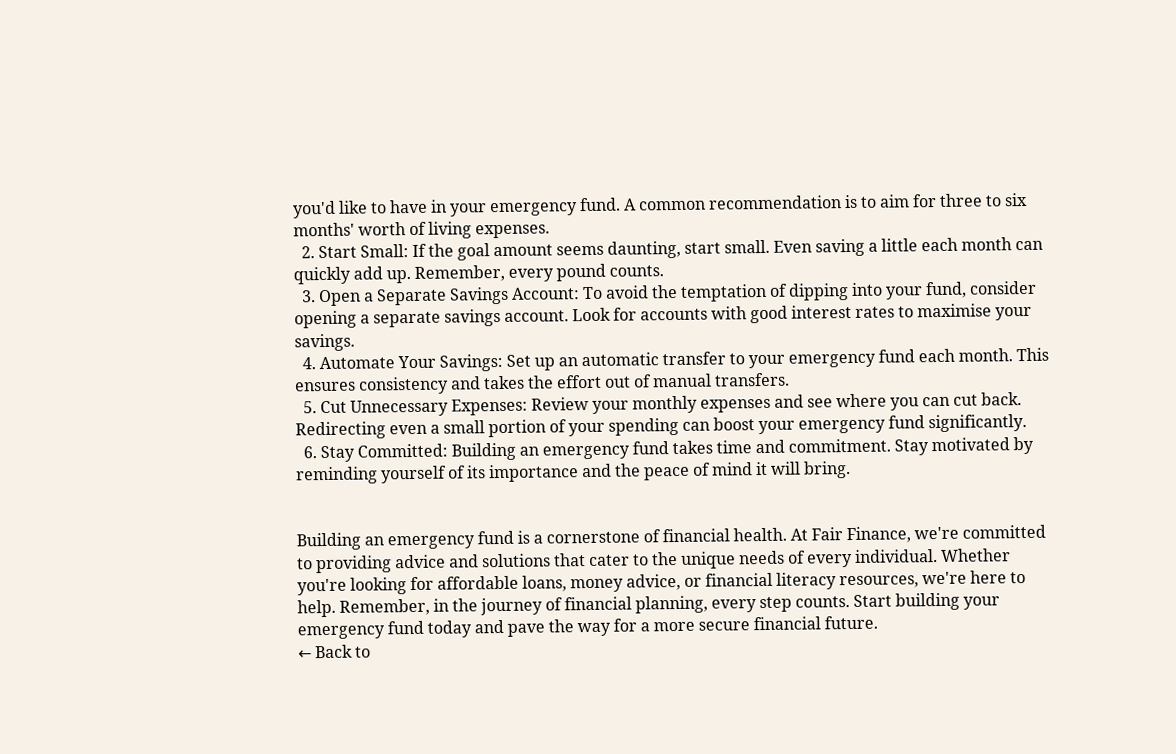you'd like to have in your emergency fund. A common recommendation is to aim for three to six months' worth of living expenses.
  2. Start Small: If the goal amount seems daunting, start small. Even saving a little each month can quickly add up. Remember, every pound counts.
  3. Open a Separate Savings Account: To avoid the temptation of dipping into your fund, consider opening a separate savings account. Look for accounts with good interest rates to maximise your savings.
  4. Automate Your Savings: Set up an automatic transfer to your emergency fund each month. This ensures consistency and takes the effort out of manual transfers.
  5. Cut Unnecessary Expenses: Review your monthly expenses and see where you can cut back. Redirecting even a small portion of your spending can boost your emergency fund significantly.
  6. Stay Committed: Building an emergency fund takes time and commitment. Stay motivated by reminding yourself of its importance and the peace of mind it will bring.


Building an emergency fund is a cornerstone of financial health. At Fair Finance, we're committed to providing advice and solutions that cater to the unique needs of every individual. Whether you're looking for affordable loans, money advice, or financial literacy resources, we're here to help. Remember, in the journey of financial planning, every step counts. Start building your emergency fund today and pave the way for a more secure financial future.
← Back to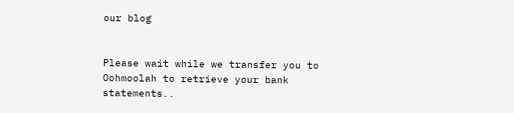our blog


Please wait while we transfer you to Oohmoolah to retrieve your bank statements..